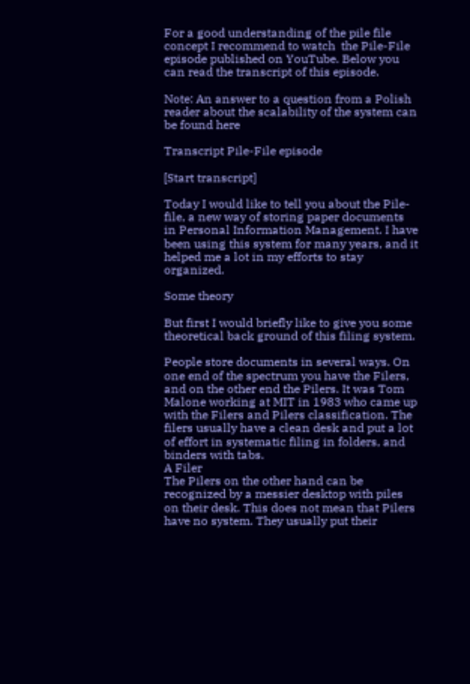For a good understanding of the pile file concept I recommend to watch  the Pile-File episode published on YouTube. Below you can read the transcript of this episode.

Note: An answer to a question from a Polish reader about the scalability of the system can be found here

Transcript Pile-File episode

[Start transcript]

Today I would like to tell you about the Pile-file, a new way of storing paper documents in Personal Information Management. I have been using this system for many years, and it helped me a lot in my efforts to stay organized.

Some theory

But first I would briefly like to give you some theoretical back ground of this filing system.

People store documents in several ways. On one end of the spectrum you have the Filers, and on the other end the Pilers. It was Tom Malone working at MIT in 1983 who came up with the Filers and Pilers classification. The filers usually have a clean desk and put a lot of effort in systematic filing in folders, and binders with tabs.
A Filer
The Pilers on the other hand can be recognized by a messier desktop with piles on their desk. This does not mean that Pilers have no system. They usually put their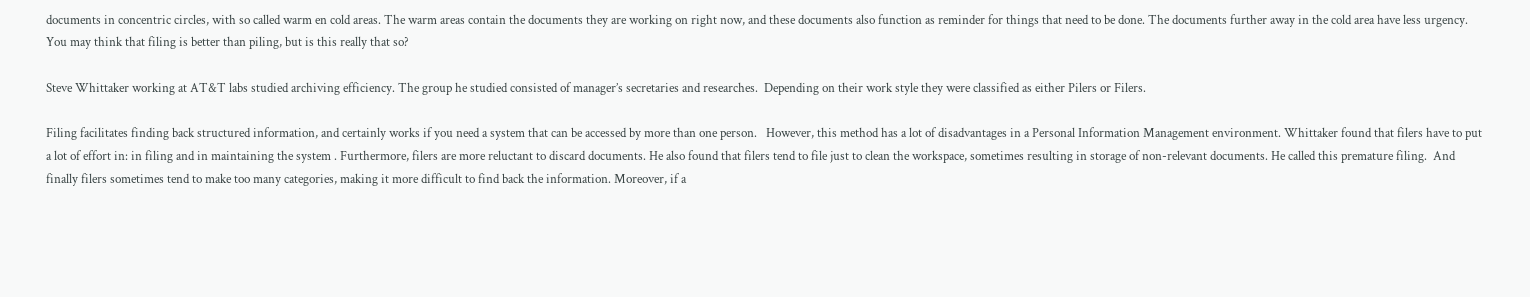documents in concentric circles, with so called warm en cold areas. The warm areas contain the documents they are working on right now, and these documents also function as reminder for things that need to be done. The documents further away in the cold area have less urgency. You may think that filing is better than piling, but is this really that so?

Steve Whittaker working at AT&T labs studied archiving efficiency. The group he studied consisted of manager’s secretaries and researches.  Depending on their work style they were classified as either Pilers or Filers.

Filing facilitates finding back structured information, and certainly works if you need a system that can be accessed by more than one person.   However, this method has a lot of disadvantages in a Personal Information Management environment. Whittaker found that filers have to put a lot of effort in: in filing and in maintaining the system . Furthermore, filers are more reluctant to discard documents. He also found that filers tend to file just to clean the workspace, sometimes resulting in storage of non-relevant documents. He called this premature filing.  And finally filers sometimes tend to make too many categories, making it more difficult to find back the information. Moreover, if a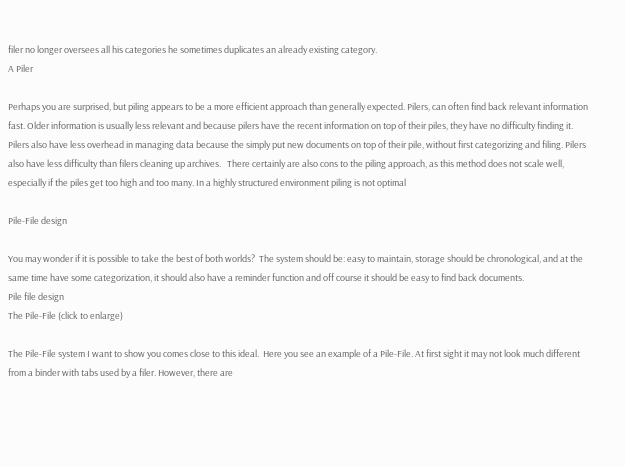filer no longer oversees all his categories he sometimes duplicates an already existing category.
A Piler

Perhaps you are surprised, but piling appears to be a more efficient approach than generally expected. Pilers, can often find back relevant information fast. Older information is usually less relevant and because pilers have the recent information on top of their piles, they have no difficulty finding it. Pilers also have less overhead in managing data because the simply put new documents on top of their pile, without first categorizing and filing. Pilers also have less difficulty than filers cleaning up archives.   There certainly are also cons to the piling approach, as this method does not scale well, especially if the piles get too high and too many. In a highly structured environment piling is not optimal

Pile-File design

You may wonder if it is possible to take the best of both worlds?  The system should be: easy to maintain, storage should be chronological, and at the same time have some categorization, it should also have a reminder function and off course it should be easy to find back documents.
Pile file design
The Pile-File (click to enlarge)

The Pile-File system I want to show you comes close to this ideal.  Here you see an example of a Pile-File. At first sight it may not look much different from a binder with tabs used by a filer. However, there are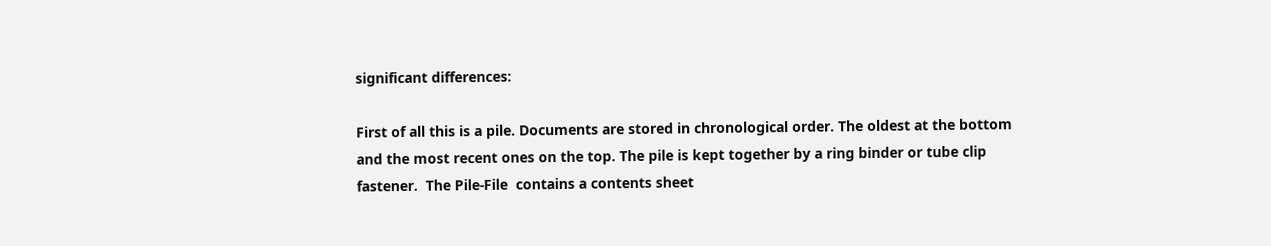significant differences:

First of all this is a pile. Documents are stored in chronological order. The oldest at the bottom and the most recent ones on the top. The pile is kept together by a ring binder or tube clip fastener.  The Pile-File  contains a contents sheet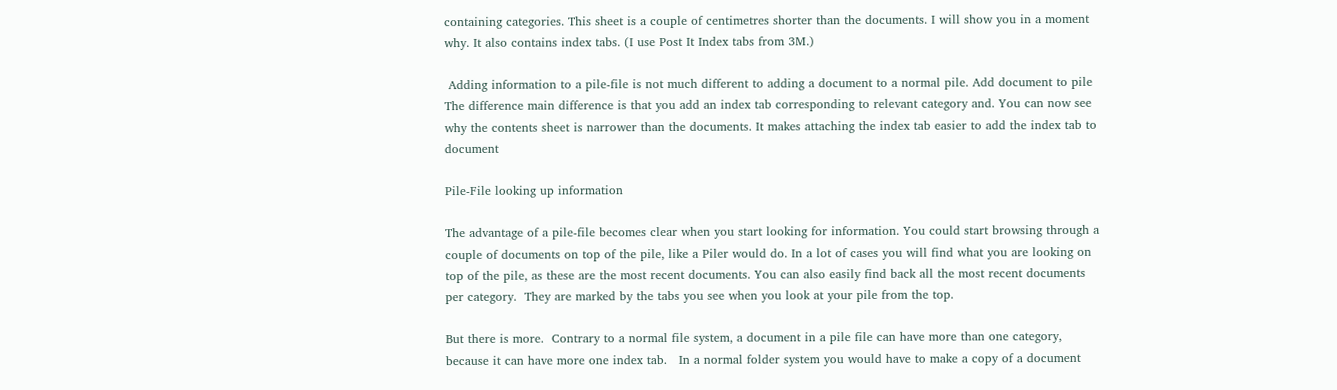containing categories. This sheet is a couple of centimetres shorter than the documents. I will show you in a moment why. It also contains index tabs. (I use Post It Index tabs from 3M.)

 Adding information to a pile-file is not much different to adding a document to a normal pile. Add document to pile The difference main difference is that you add an index tab corresponding to relevant category and. You can now see why the contents sheet is narrower than the documents. It makes attaching the index tab easier to add the index tab to document

Pile-File looking up information

The advantage of a pile-file becomes clear when you start looking for information. You could start browsing through a couple of documents on top of the pile, like a Piler would do. In a lot of cases you will find what you are looking on top of the pile, as these are the most recent documents. You can also easily find back all the most recent documents per category.  They are marked by the tabs you see when you look at your pile from the top.

But there is more.  Contrary to a normal file system, a document in a pile file can have more than one category, because it can have more one index tab.   In a normal folder system you would have to make a copy of a document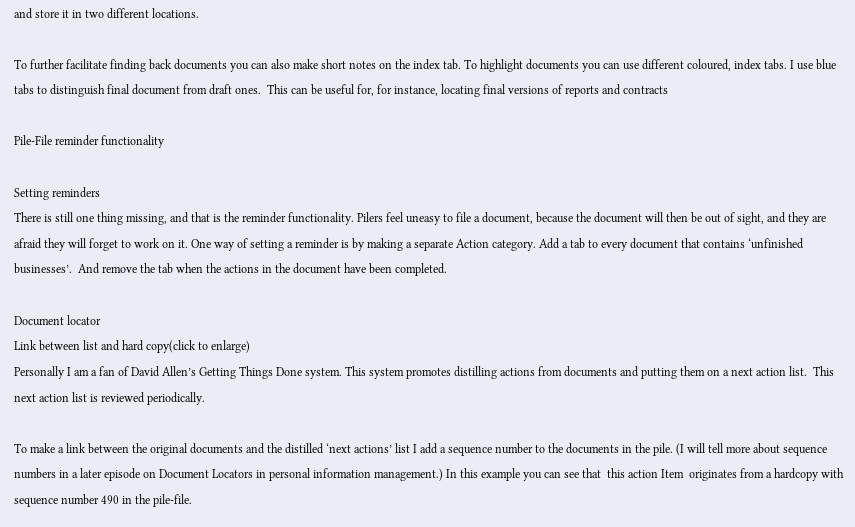and store it in two different locations.

To further facilitate finding back documents you can also make short notes on the index tab. To highlight documents you can use different coloured, index tabs. I use blue tabs to distinguish final document from draft ones.  This can be useful for, for instance, locating final versions of reports and contracts

Pile-File reminder functionality

Setting reminders
There is still one thing missing, and that is the reminder functionality. Pilers feel uneasy to file a document, because the document will then be out of sight, and they are afraid they will forget to work on it. One way of setting a reminder is by making a separate Action category. Add a tab to every document that contains ‘unfinished businesses’.  And remove the tab when the actions in the document have been completed.

Document locator
Link between list and hard copy(click to enlarge)
Personally I am a fan of David Allen’s Getting Things Done system. This system promotes distilling actions from documents and putting them on a next action list.  This next action list is reviewed periodically.

To make a link between the original documents and the distilled ‘next actions’ list I add a sequence number to the documents in the pile. (I will tell more about sequence numbers in a later episode on Document Locators in personal information management.) In this example you can see that  this action Item  originates from a hardcopy with sequence number 490 in the pile-file.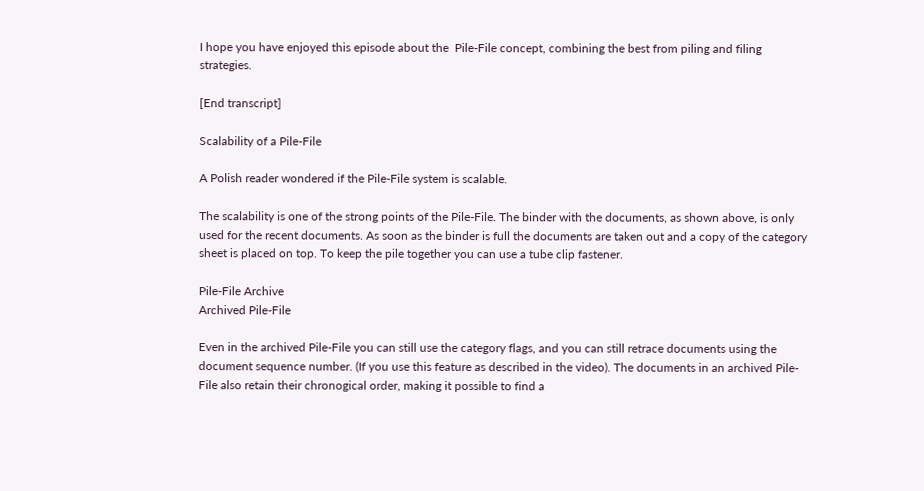I hope you have enjoyed this episode about the  Pile-File concept, combining the best from piling and filing strategies.

[End transcript]

Scalability of a Pile-File

A Polish reader wondered if the Pile-File system is scalable.

The scalability is one of the strong points of the Pile-File. The binder with the documents, as shown above, is only used for the recent documents. As soon as the binder is full the documents are taken out and a copy of the category sheet is placed on top. To keep the pile together you can use a tube clip fastener.

Pile-File Archive
Archived Pile-File

Even in the archived Pile-File you can still use the category flags, and you can still retrace documents using the document sequence number. (If you use this feature as described in the video). The documents in an archived Pile-File also retain their chronogical order, making it possible to find a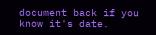document back if you know it's date.